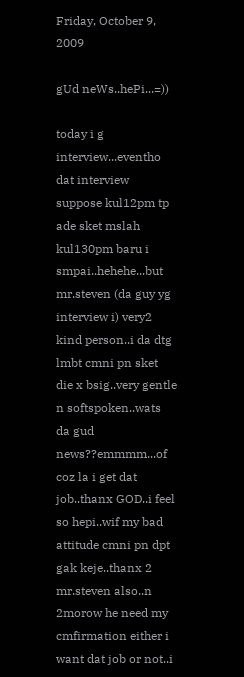Friday, October 9, 2009

gUd neWs..hePi...=))

today i g interview...eventho dat interview suppose kul12pm tp ade sket mslah kul130pm baru i smpai..hehehe...but mr.steven (da guy yg interview i) very2 kind person..i da dtg lmbt cmni pn sket die x bsig..very gentle n softspoken..wats da gud news??emmmm...of coz la i get dat job..thanx GOD..i feel so hepi..wif my bad attitude cmni pn dpt gak keje..thanx 2 mr.steven also..n 2morow he need my cmfirmation either i want dat job or not..i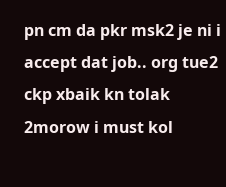pn cm da pkr msk2 je ni i accept dat job.. org tue2 ckp xbaik kn tolak 2morow i must kol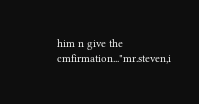him n give the cmfirmation..."mr.steven,i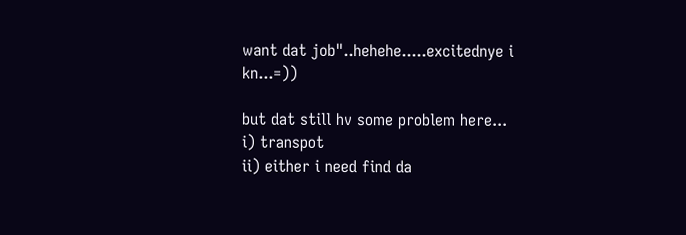want dat job"..hehehe.....excitednye i kn...=))

but dat still hv some problem here...
i) transpot
ii) either i need find da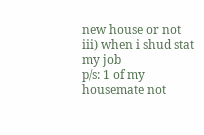new house or not
iii) when i shud stat my job
p/s: 1 of my housemate not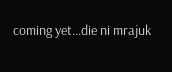coming yet...die ni mrajuk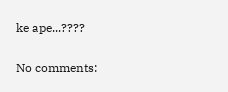ke ape...????

No comments: